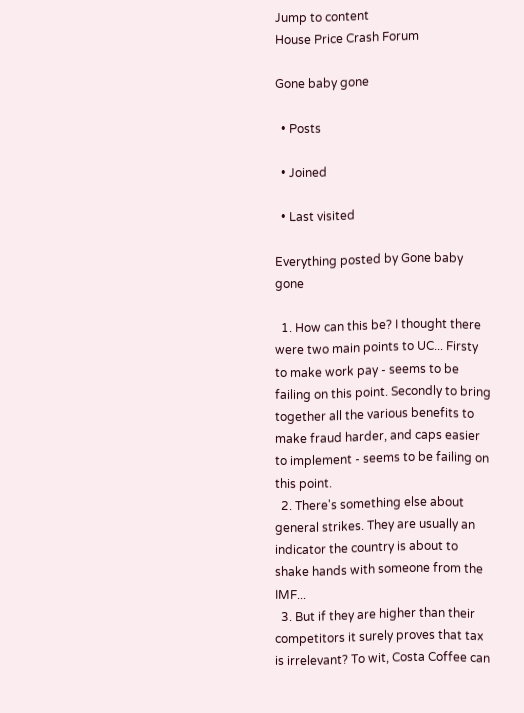Jump to content
House Price Crash Forum

Gone baby gone

  • Posts

  • Joined

  • Last visited

Everything posted by Gone baby gone

  1. How can this be? I thought there were two main points to UC... Firsty to make work pay - seems to be failing on this point. Secondly to bring together all the various benefits to make fraud harder, and caps easier to implement - seems to be failing on this point.
  2. There's something else about general strikes. They are usually an indicator the country is about to shake hands with someone from the IMF...
  3. But if they are higher than their competitors it surely proves that tax is irrelevant? To wit, Costa Coffee can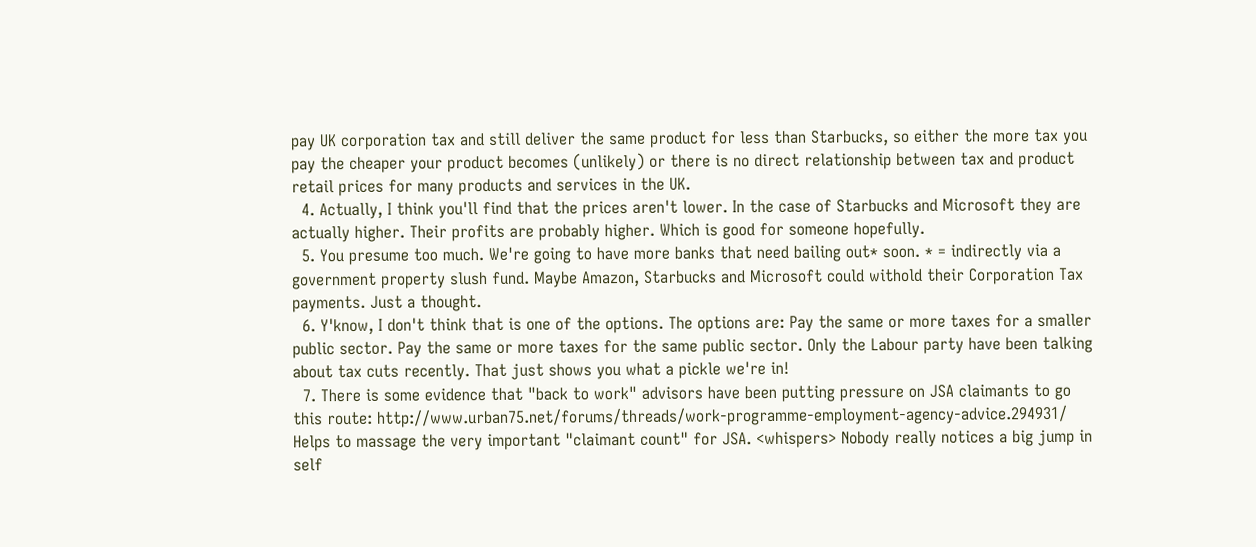pay UK corporation tax and still deliver the same product for less than Starbucks, so either the more tax you pay the cheaper your product becomes (unlikely) or there is no direct relationship between tax and product retail prices for many products and services in the UK.
  4. Actually, I think you'll find that the prices aren't lower. In the case of Starbucks and Microsoft they are actually higher. Their profits are probably higher. Which is good for someone hopefully.
  5. You presume too much. We're going to have more banks that need bailing out* soon. * = indirectly via a government property slush fund. Maybe Amazon, Starbucks and Microsoft could withold their Corporation Tax payments. Just a thought.
  6. Y'know, I don't think that is one of the options. The options are: Pay the same or more taxes for a smaller public sector. Pay the same or more taxes for the same public sector. Only the Labour party have been talking about tax cuts recently. That just shows you what a pickle we're in!
  7. There is some evidence that "back to work" advisors have been putting pressure on JSA claimants to go this route: http://www.urban75.net/forums/threads/work-programme-employment-agency-advice.294931/ Helps to massage the very important "claimant count" for JSA. <whispers> Nobody really notices a big jump in self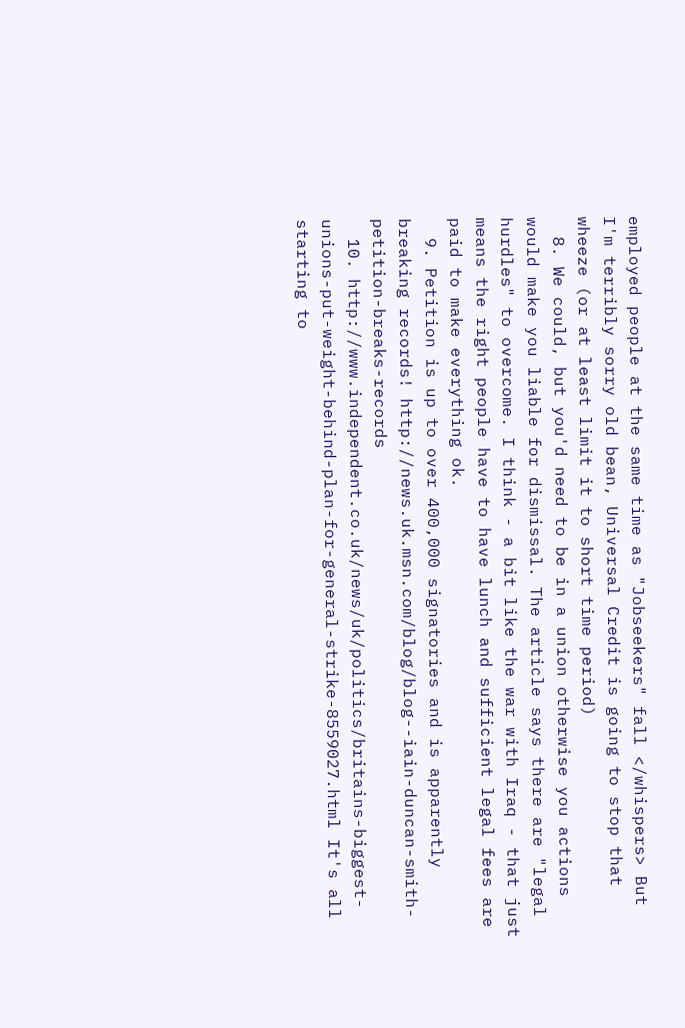employed people at the same time as "Jobseekers" fall </whispers> But I'm terribly sorry old bean, Universal Credit is going to stop that wheeze (or at least limit it to short time period)
  8. We could, but you'd need to be in a union otherwise you actions would make you liable for dismissal. The article says there are "legal hurdles" to overcome. I think - a bit like the war with Iraq - that just means the right people have to have lunch and sufficient legal fees are paid to make everything ok.
  9. Petition is up to over 400,000 signatories and is apparently breaking records! http://news.uk.msn.com/blog/blog--iain-duncan-smith-petition-breaks-records
  10. http://www.independent.co.uk/news/uk/politics/britains-biggest-unions-put-weight-behind-plan-for-general-strike-8559027.html It's all starting to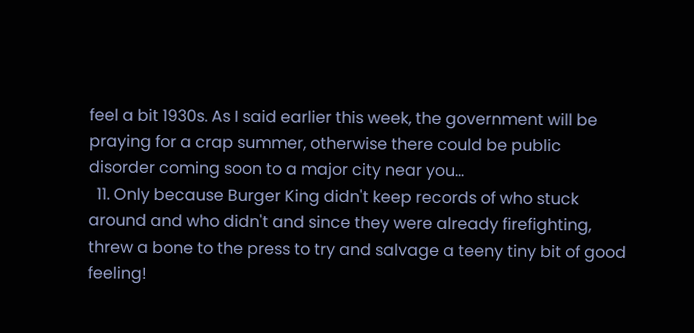feel a bit 1930s. As I said earlier this week, the government will be praying for a crap summer, otherwise there could be public disorder coming soon to a major city near you...
  11. Only because Burger King didn't keep records of who stuck around and who didn't and since they were already firefighting, threw a bone to the press to try and salvage a teeny tiny bit of good feeling!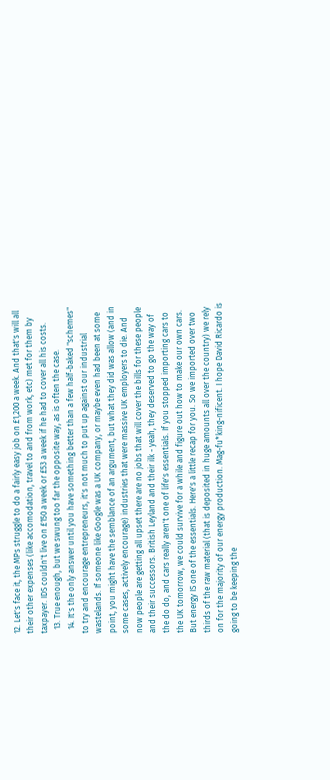12. Let's face it, the MPs struggle to do a fairly easy job on £1,200 a week. And that's will all their other expenses (like accomodation, travel to and from work, etc) met for them by taxpayer. IDS couldn't live on £150 a week or £53 a week if he had to cover all his costs.
  13. True enough, but we swung too far the opposite way, as is often the case.
  14. It's the only answer until you have something better than a few half-baked "schemes" to try and encourage entrepreneurs, it's not much to put up against our industrial wastelands. If someone like Google was a UK company, or maybe even had been at some point, you might have the semblance of an argument, but what they did was allow (and in some cases, actively encourage) industries that were massive UK employers to die. And now people are getting all upset there are no jobs that will cover the bills for these people and their successors. British Leyland and their ilk - yeah, they deserved to go the way of the do do, and cars really aren't one of life's essentials. If you stopped importing cars to the UK tomorrow, we could survive for a while and figure out how to make our own cars. But energy IS one of the essentials. Here's a little recap for you. So we imported over two thirds of the raw material (that is deposited in huge amounts all over the country) we rely on for the majority of our energy production. Mag-fu*king-nificent. I hope David Ricardo is going to be keeping the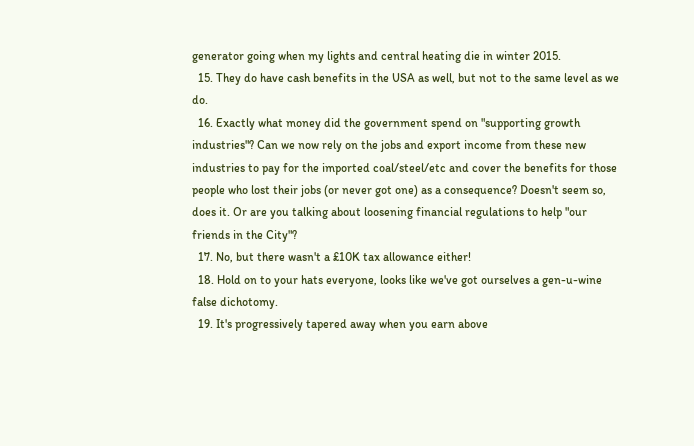generator going when my lights and central heating die in winter 2015.
  15. They do have cash benefits in the USA as well, but not to the same level as we do.
  16. Exactly what money did the government spend on "supporting growth industries"? Can we now rely on the jobs and export income from these new industries to pay for the imported coal/steel/etc and cover the benefits for those people who lost their jobs (or never got one) as a consequence? Doesn't seem so, does it. Or are you talking about loosening financial regulations to help "our friends in the City"?
  17. No, but there wasn't a £10K tax allowance either!
  18. Hold on to your hats everyone, looks like we've got ourselves a gen-u-wine false dichotomy.
  19. It's progressively tapered away when you earn above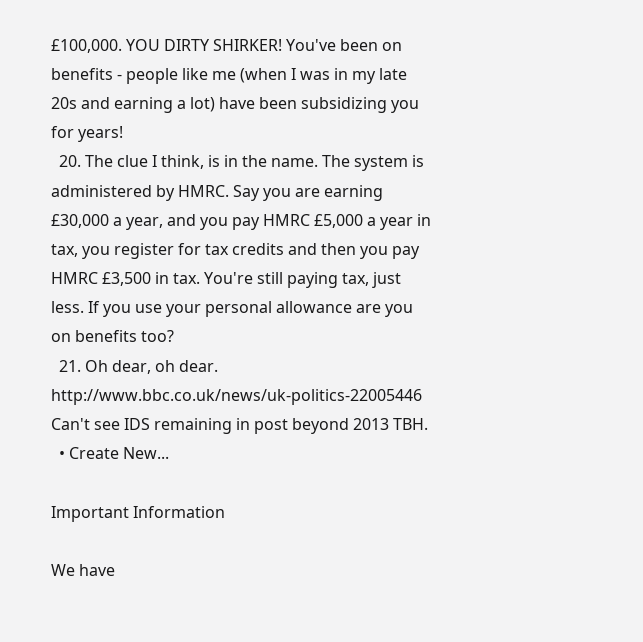£100,000. YOU DIRTY SHIRKER! You've been on benefits - people like me (when I was in my late 20s and earning a lot) have been subsidizing you for years!
  20. The clue I think, is in the name. The system is administered by HMRC. Say you are earning £30,000 a year, and you pay HMRC £5,000 a year in tax, you register for tax credits and then you pay HMRC £3,500 in tax. You're still paying tax, just less. If you use your personal allowance are you on benefits too?
  21. Oh dear, oh dear. http://www.bbc.co.uk/news/uk-politics-22005446 Can't see IDS remaining in post beyond 2013 TBH.
  • Create New...

Important Information

We have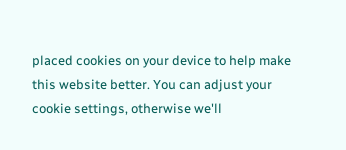placed cookies on your device to help make this website better. You can adjust your cookie settings, otherwise we'll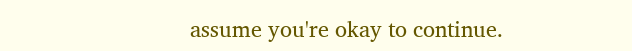assume you're okay to continue.